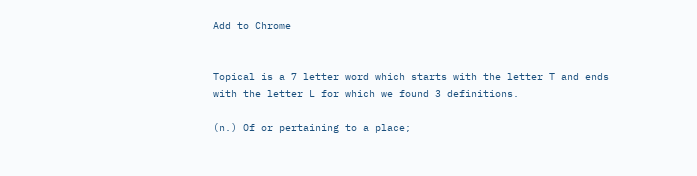Add to Chrome


Topical is a 7 letter word which starts with the letter T and ends with the letter L for which we found 3 definitions.

(n.) Of or pertaining to a place;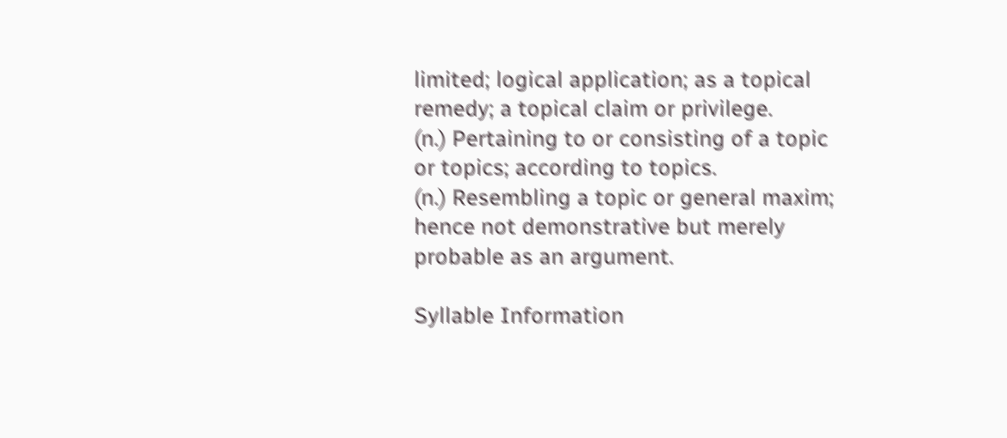limited; logical application; as a topical remedy; a topical claim or privilege.
(n.) Pertaining to or consisting of a topic or topics; according to topics.
(n.) Resembling a topic or general maxim; hence not demonstrative but merely probable as an argument.

Syllable Information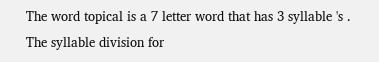The word topical is a 7 letter word that has 3 syllable 's . The syllable division for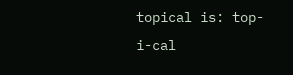topical is: top-i-cal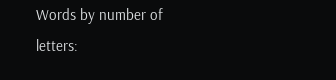Words by number of letters: